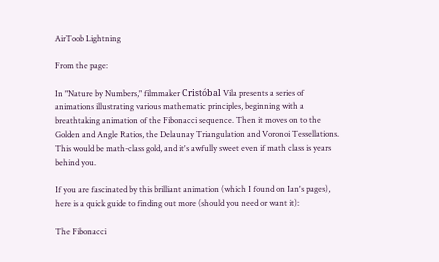AirToob Lightning

From the page:

In "Nature by Numbers," filmmaker Cristóbal Vila presents a series of animations illustrating various mathematic principles, beginning with a breathtaking animation of the Fibonacci sequence. Then it moves on to the Golden and Angle Ratios, the Delaunay Triangulation and Voronoi Tessellations. This would be math-class gold, and it's awfully sweet even if math class is years behind you.

If you are fascinated by this brilliant animation (which I found on Ian's pages), here is a quick guide to finding out more (should you need or want it):

The Fibonacci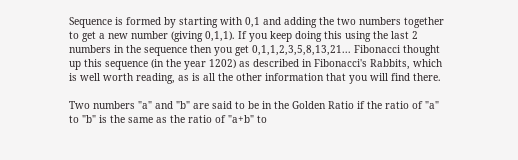Sequence is formed by starting with 0,1 and adding the two numbers together to get a new number (giving 0,1,1). If you keep doing this using the last 2 numbers in the sequence then you get 0,1,1,2,3,5,8,13,21... Fibonacci thought up this sequence (in the year 1202) as described in Fibonacci's Rabbits, which is well worth reading, as is all the other information that you will find there.

Two numbers "a" and "b" are said to be in the Golden Ratio if the ratio of "a" to "b" is the same as the ratio of "a+b" to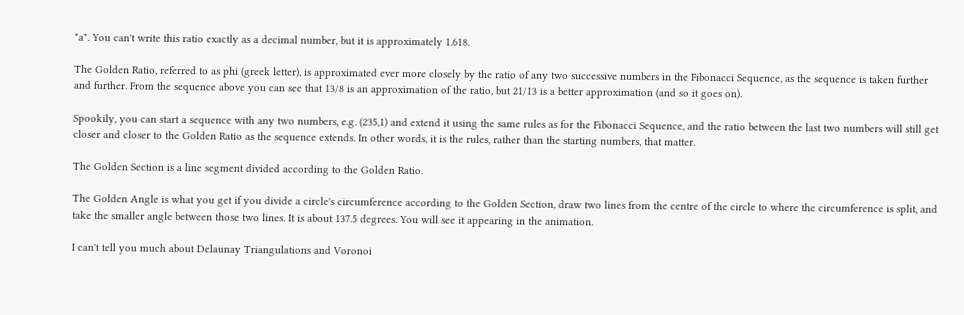"a". You can't write this ratio exactly as a decimal number, but it is approximately 1.618.

The Golden Ratio, referred to as phi (greek letter), is approximated ever more closely by the ratio of any two successive numbers in the Fibonacci Sequence, as the sequence is taken further and further. From the sequence above you can see that 13/8 is an approximation of the ratio, but 21/13 is a better approximation (and so it goes on).

Spookily, you can start a sequence with any two numbers, e.g. (235,1) and extend it using the same rules as for the Fibonacci Sequence, and the ratio between the last two numbers will still get closer and closer to the Golden Ratio as the sequence extends. In other words, it is the rules, rather than the starting numbers, that matter.

The Golden Section is a line segment divided according to the Golden Ratio.

The Golden Angle is what you get if you divide a circle's circumference according to the Golden Section, draw two lines from the centre of the circle to where the circumference is split, and take the smaller angle between those two lines. It is about 137.5 degrees. You will see it appearing in the animation.

I can't tell you much about Delaunay Triangulations and Voronoi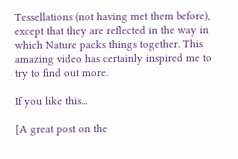Tessellations (not having met them before), except that they are reflected in the way in which Nature packs things together. This amazing video has certainly inspired me to try to find out more.

If you like this...

[A great post on the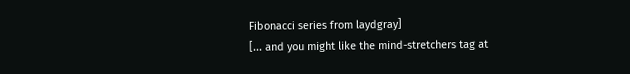Fibonacci series from laydgray]
[... and you might like the mind-stretchers tag at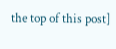the top of this post]